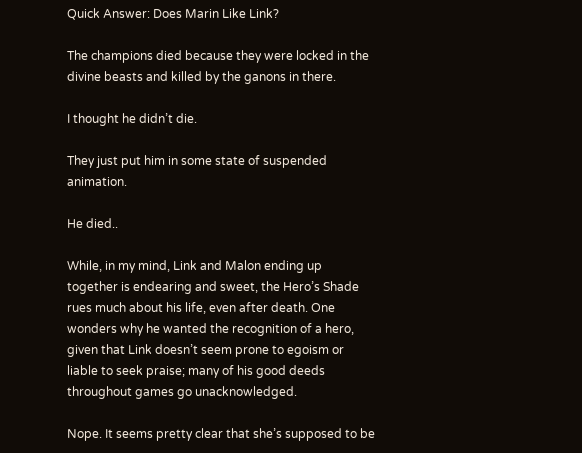Quick Answer: Does Marin Like Link?

The champions died because they were locked in the divine beasts and killed by the ganons in there.

I thought he didn’t die.

They just put him in some state of suspended animation.

He died..

While, in my mind, Link and Malon ending up together is endearing and sweet, the Hero’s Shade rues much about his life, even after death. One wonders why he wanted the recognition of a hero, given that Link doesn’t seem prone to egoism or liable to seek praise; many of his good deeds throughout games go unacknowledged.

Nope. It seems pretty clear that she’s supposed to be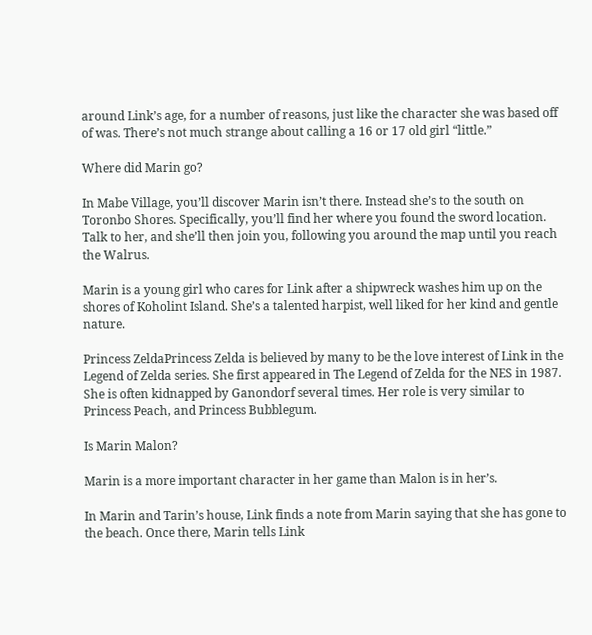around Link’s age, for a number of reasons, just like the character she was based off of was. There’s not much strange about calling a 16 or 17 old girl “little.”

Where did Marin go?

In Mabe Village, you’ll discover Marin isn’t there. Instead she’s to the south on Toronbo Shores. Specifically, you’ll find her where you found the sword location. Talk to her, and she’ll then join you, following you around the map until you reach the Walrus.

Marin is a young girl who cares for Link after a shipwreck washes him up on the shores of Koholint Island. She’s a talented harpist, well liked for her kind and gentle nature.

Princess ZeldaPrincess Zelda is believed by many to be the love interest of Link in the Legend of Zelda series. She first appeared in The Legend of Zelda for the NES in 1987. She is often kidnapped by Ganondorf several times. Her role is very similar to Princess Peach, and Princess Bubblegum.

Is Marin Malon?

Marin is a more important character in her game than Malon is in her’s.

In Marin and Tarin’s house, Link finds a note from Marin saying that she has gone to the beach. Once there, Marin tells Link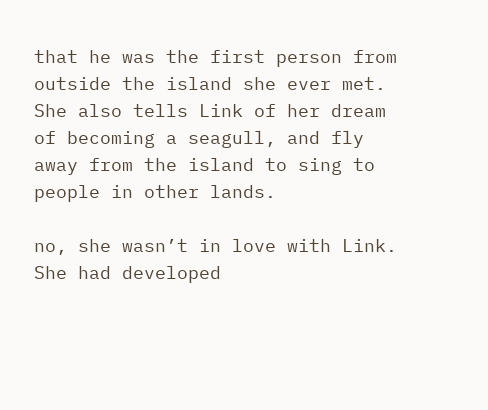that he was the first person from outside the island she ever met. She also tells Link of her dream of becoming a seagull, and fly away from the island to sing to people in other lands.

no, she wasn’t in love with Link. She had developed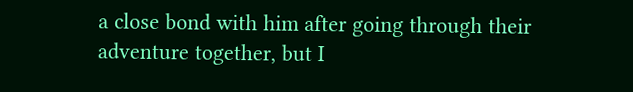a close bond with him after going through their adventure together, but I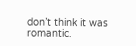don’t think it was romantic.